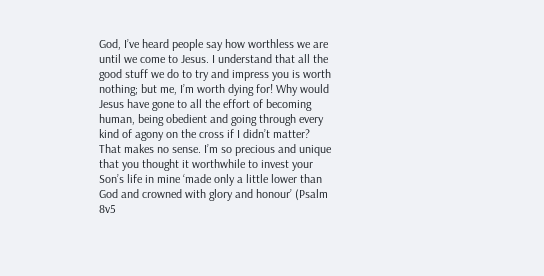God, I’ve heard people say how worthless we are until we come to Jesus. I understand that all the good stuff we do to try and impress you is worth nothing; but me, I’m worth dying for! Why would Jesus have gone to all the effort of becoming human, being obedient and going through every kind of agony on the cross if I didn’t matter? That makes no sense. I’m so precious and unique that you thought it worthwhile to invest your Son’s life in mine ‘made only a little lower than God and crowned with glory and honour’ (Psalm 8v5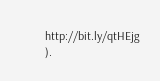http://bit.ly/qtHEjg ).